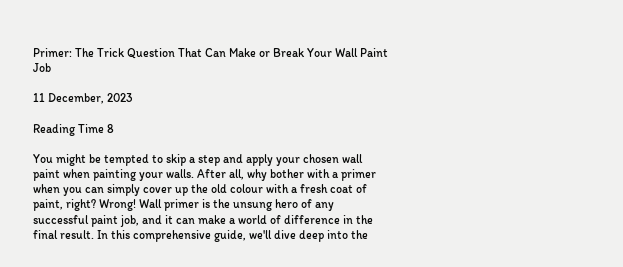Primer: The Trick Question That Can Make or Break Your Wall Paint Job

11 December, 2023

Reading Time 8

You might be tempted to skip a step and apply your chosen wall paint when painting your walls. After all, why bother with a primer when you can simply cover up the old colour with a fresh coat of paint, right? Wrong! Wall primer is the unsung hero of any successful paint job, and it can make a world of difference in the final result. In this comprehensive guide, we'll dive deep into the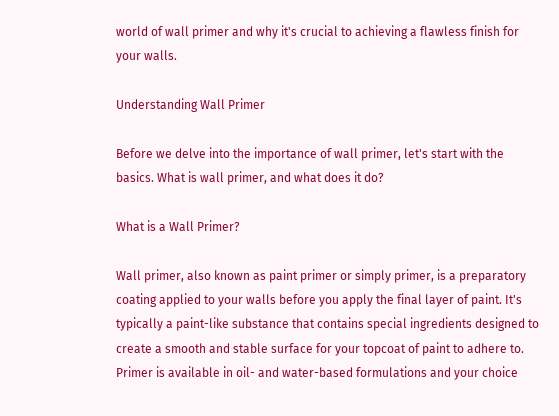world of wall primer and why it's crucial to achieving a flawless finish for your walls.

Understanding Wall Primer

Before we delve into the importance of wall primer, let's start with the basics. What is wall primer, and what does it do?

What is a Wall Primer?

Wall primer, also known as paint primer or simply primer, is a preparatory coating applied to your walls before you apply the final layer of paint. It's typically a paint-like substance that contains special ingredients designed to create a smooth and stable surface for your topcoat of paint to adhere to. Primer is available in oil- and water-based formulations and your choice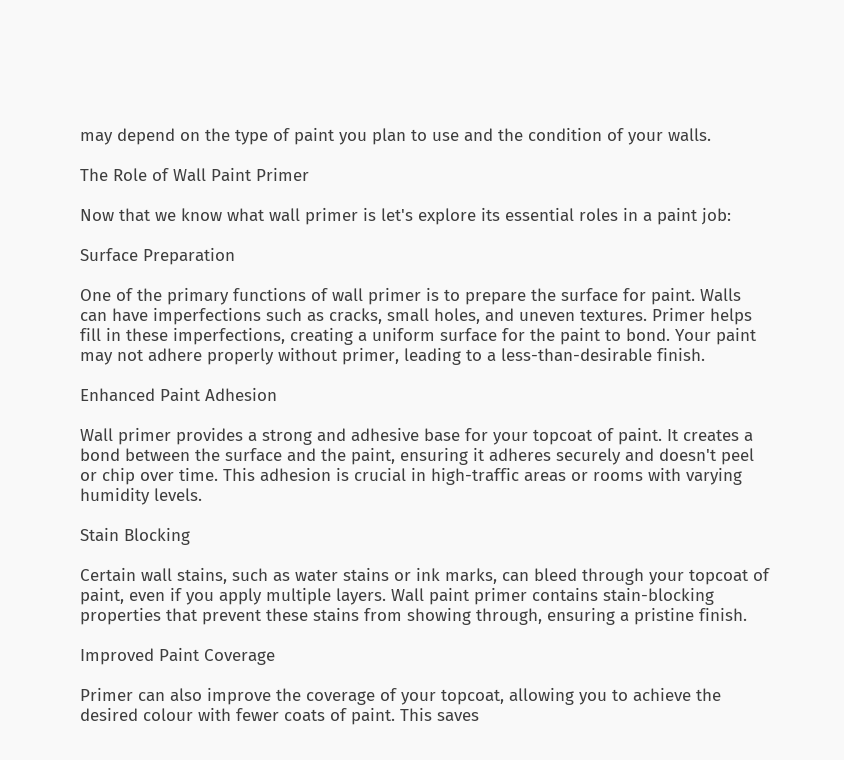may depend on the type of paint you plan to use and the condition of your walls.

The Role of Wall Paint Primer

Now that we know what wall primer is let's explore its essential roles in a paint job:

Surface Preparation

One of the primary functions of wall primer is to prepare the surface for paint. Walls can have imperfections such as cracks, small holes, and uneven textures. Primer helps fill in these imperfections, creating a uniform surface for the paint to bond. Your paint may not adhere properly without primer, leading to a less-than-desirable finish.

Enhanced Paint Adhesion

Wall primer provides a strong and adhesive base for your topcoat of paint. It creates a bond between the surface and the paint, ensuring it adheres securely and doesn't peel or chip over time. This adhesion is crucial in high-traffic areas or rooms with varying humidity levels.

Stain Blocking

Certain wall stains, such as water stains or ink marks, can bleed through your topcoat of paint, even if you apply multiple layers. Wall paint primer contains stain-blocking properties that prevent these stains from showing through, ensuring a pristine finish.

Improved Paint Coverage

Primer can also improve the coverage of your topcoat, allowing you to achieve the desired colour with fewer coats of paint. This saves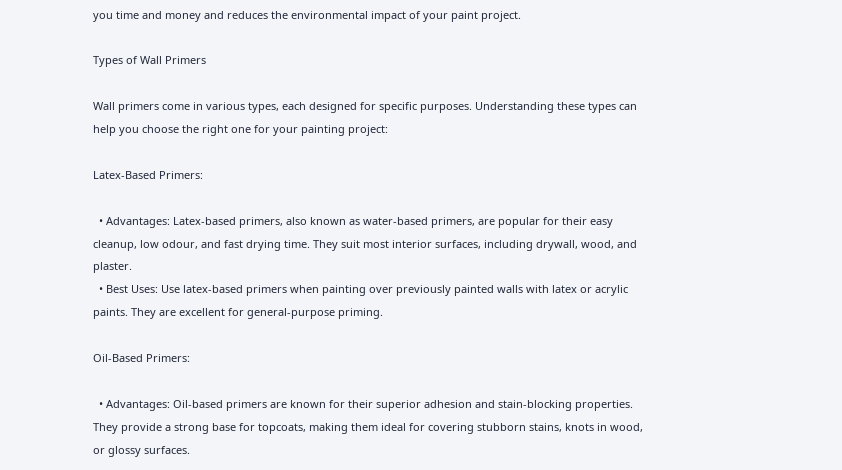you time and money and reduces the environmental impact of your paint project.

Types of Wall Primers

Wall primers come in various types, each designed for specific purposes. Understanding these types can help you choose the right one for your painting project:

Latex-Based Primers:

  • Advantages: Latex-based primers, also known as water-based primers, are popular for their easy cleanup, low odour, and fast drying time. They suit most interior surfaces, including drywall, wood, and plaster.
  • Best Uses: Use latex-based primers when painting over previously painted walls with latex or acrylic paints. They are excellent for general-purpose priming.

Oil-Based Primers:

  • Advantages: Oil-based primers are known for their superior adhesion and stain-blocking properties. They provide a strong base for topcoats, making them ideal for covering stubborn stains, knots in wood, or glossy surfaces.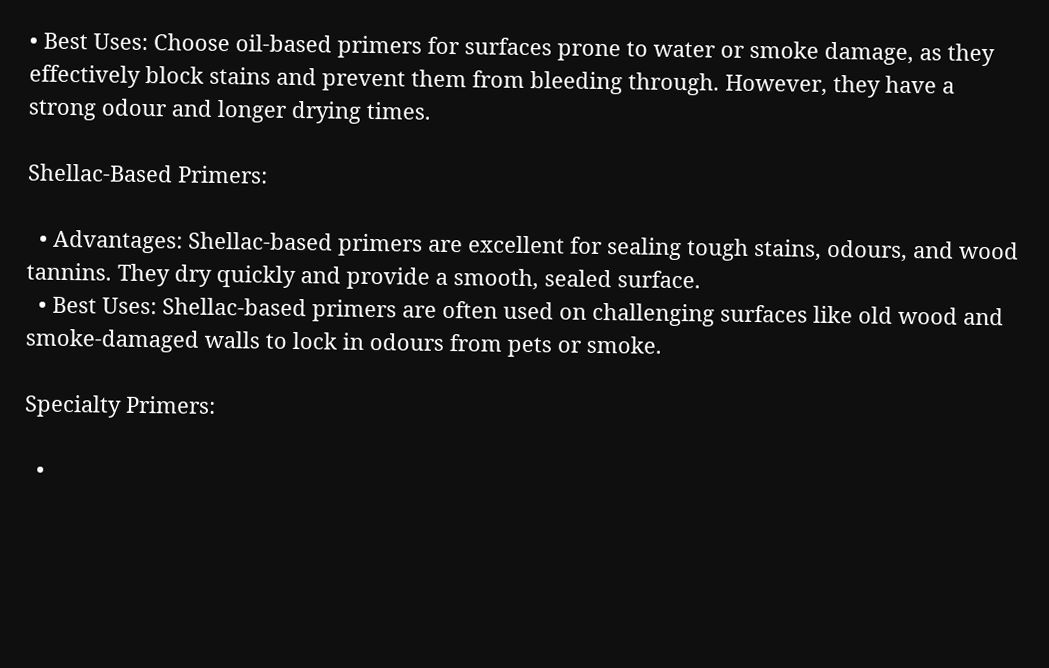• Best Uses: Choose oil-based primers for surfaces prone to water or smoke damage, as they effectively block stains and prevent them from bleeding through. However, they have a strong odour and longer drying times.

Shellac-Based Primers:

  • Advantages: Shellac-based primers are excellent for sealing tough stains, odours, and wood tannins. They dry quickly and provide a smooth, sealed surface.
  • Best Uses: Shellac-based primers are often used on challenging surfaces like old wood and smoke-damaged walls to lock in odours from pets or smoke.

Specialty Primers:

  •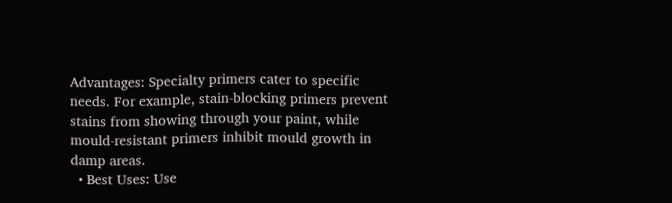Advantages: Specialty primers cater to specific needs. For example, stain-blocking primers prevent stains from showing through your paint, while mould-resistant primers inhibit mould growth in damp areas.
  • Best Uses: Use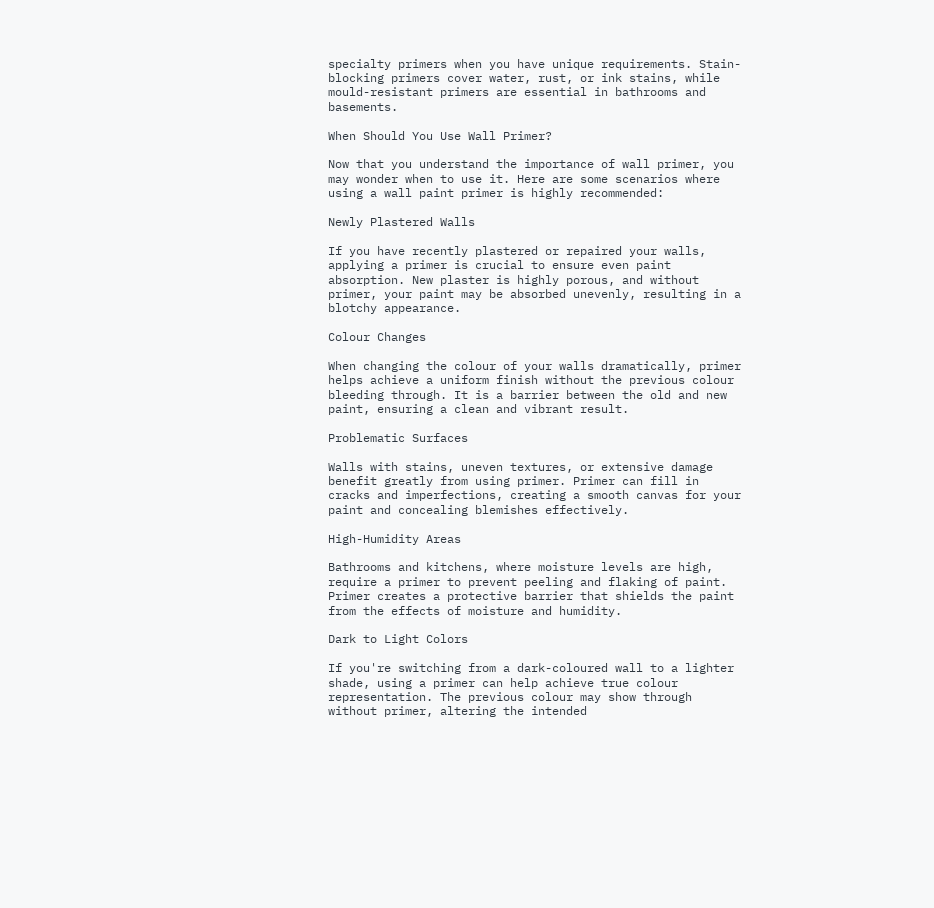specialty primers when you have unique requirements. Stain-blocking primers cover water, rust, or ink stains, while mould-resistant primers are essential in bathrooms and basements.

When Should You Use Wall Primer?

Now that you understand the importance of wall primer, you may wonder when to use it. Here are some scenarios where using a wall paint primer is highly recommended:

Newly Plastered Walls

If you have recently plastered or repaired your walls, applying a primer is crucial to ensure even paint absorption. New plaster is highly porous, and without primer, your paint may be absorbed unevenly, resulting in a blotchy appearance.

Colour Changes

When changing the colour of your walls dramatically, primer helps achieve a uniform finish without the previous colour bleeding through. It is a barrier between the old and new paint, ensuring a clean and vibrant result.

Problematic Surfaces

Walls with stains, uneven textures, or extensive damage benefit greatly from using primer. Primer can fill in cracks and imperfections, creating a smooth canvas for your paint and concealing blemishes effectively.

High-Humidity Areas

Bathrooms and kitchens, where moisture levels are high, require a primer to prevent peeling and flaking of paint. Primer creates a protective barrier that shields the paint from the effects of moisture and humidity.

Dark to Light Colors

If you're switching from a dark-coloured wall to a lighter shade, using a primer can help achieve true colour representation. The previous colour may show through without primer, altering the intended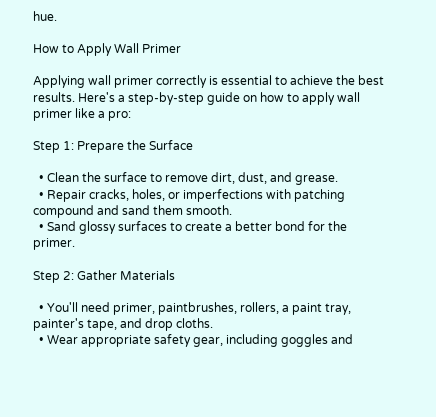hue.

How to Apply Wall Primer

Applying wall primer correctly is essential to achieve the best results. Here's a step-by-step guide on how to apply wall primer like a pro:

Step 1: Prepare the Surface

  • Clean the surface to remove dirt, dust, and grease.
  • Repair cracks, holes, or imperfections with patching compound and sand them smooth.
  • Sand glossy surfaces to create a better bond for the primer.

Step 2: Gather Materials

  • You'll need primer, paintbrushes, rollers, a paint tray, painter's tape, and drop cloths.
  • Wear appropriate safety gear, including goggles and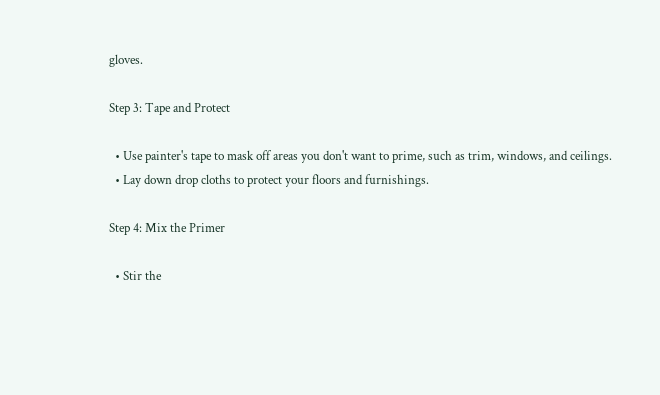gloves.

Step 3: Tape and Protect

  • Use painter's tape to mask off areas you don't want to prime, such as trim, windows, and ceilings.
  • Lay down drop cloths to protect your floors and furnishings.

Step 4: Mix the Primer

  • Stir the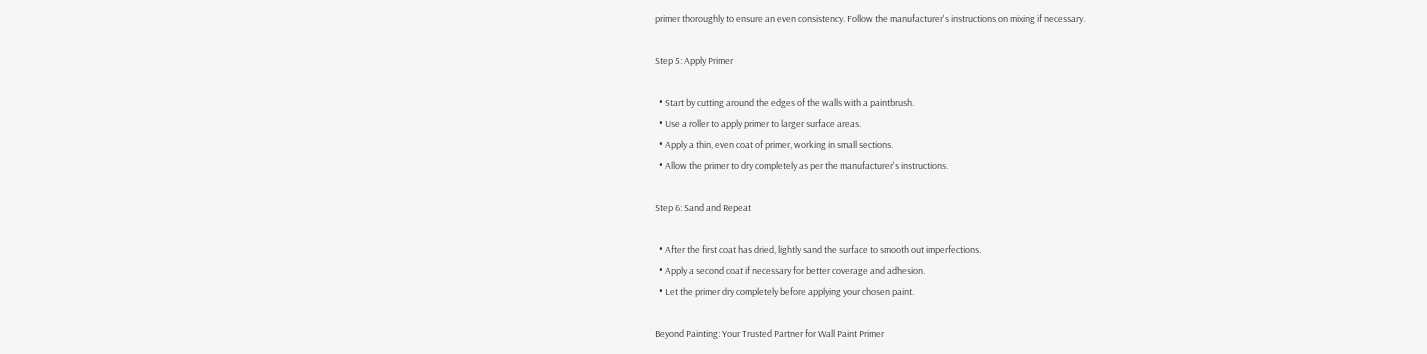primer thoroughly to ensure an even consistency. Follow the manufacturer's instructions on mixing if necessary.

Step 5: Apply Primer

  • Start by cutting around the edges of the walls with a paintbrush.
  • Use a roller to apply primer to larger surface areas.
  • Apply a thin, even coat of primer, working in small sections.
  • Allow the primer to dry completely as per the manufacturer's instructions.

Step 6: Sand and Repeat

  • After the first coat has dried, lightly sand the surface to smooth out imperfections.
  • Apply a second coat if necessary for better coverage and adhesion.
  • Let the primer dry completely before applying your chosen paint.

Beyond Painting: Your Trusted Partner for Wall Paint Primer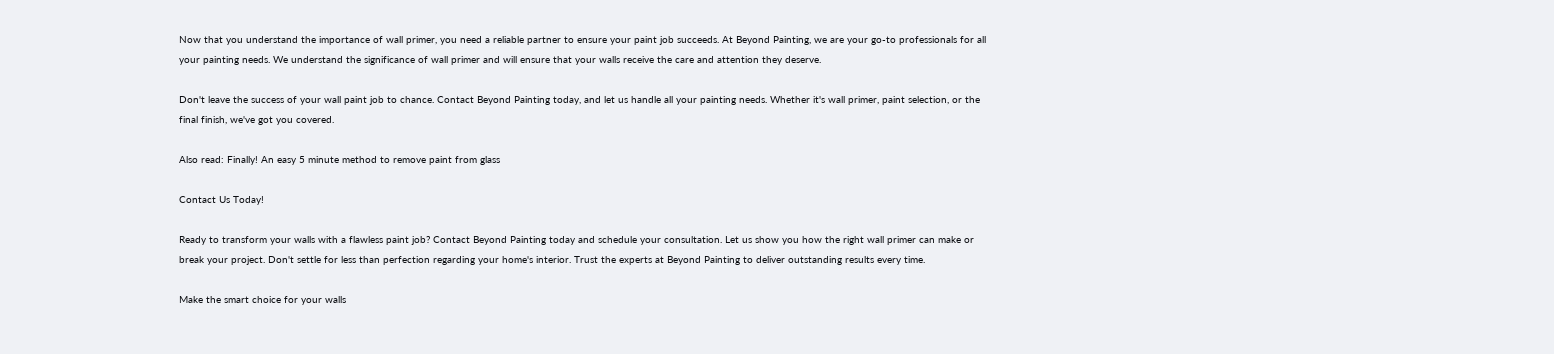Now that you understand the importance of wall primer, you need a reliable partner to ensure your paint job succeeds. At Beyond Painting, we are your go-to professionals for all your painting needs. We understand the significance of wall primer and will ensure that your walls receive the care and attention they deserve.

Don't leave the success of your wall paint job to chance. Contact Beyond Painting today, and let us handle all your painting needs. Whether it's wall primer, paint selection, or the final finish, we've got you covered.

Also read: Finally! An easy 5 minute method to remove paint from glass

Contact Us Today!

Ready to transform your walls with a flawless paint job? Contact Beyond Painting today and schedule your consultation. Let us show you how the right wall primer can make or break your project. Don't settle for less than perfection regarding your home's interior. Trust the experts at Beyond Painting to deliver outstanding results every time.

Make the smart choice for your walls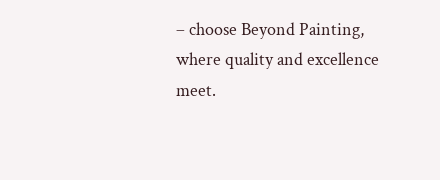– choose Beyond Painting, where quality and excellence meet.